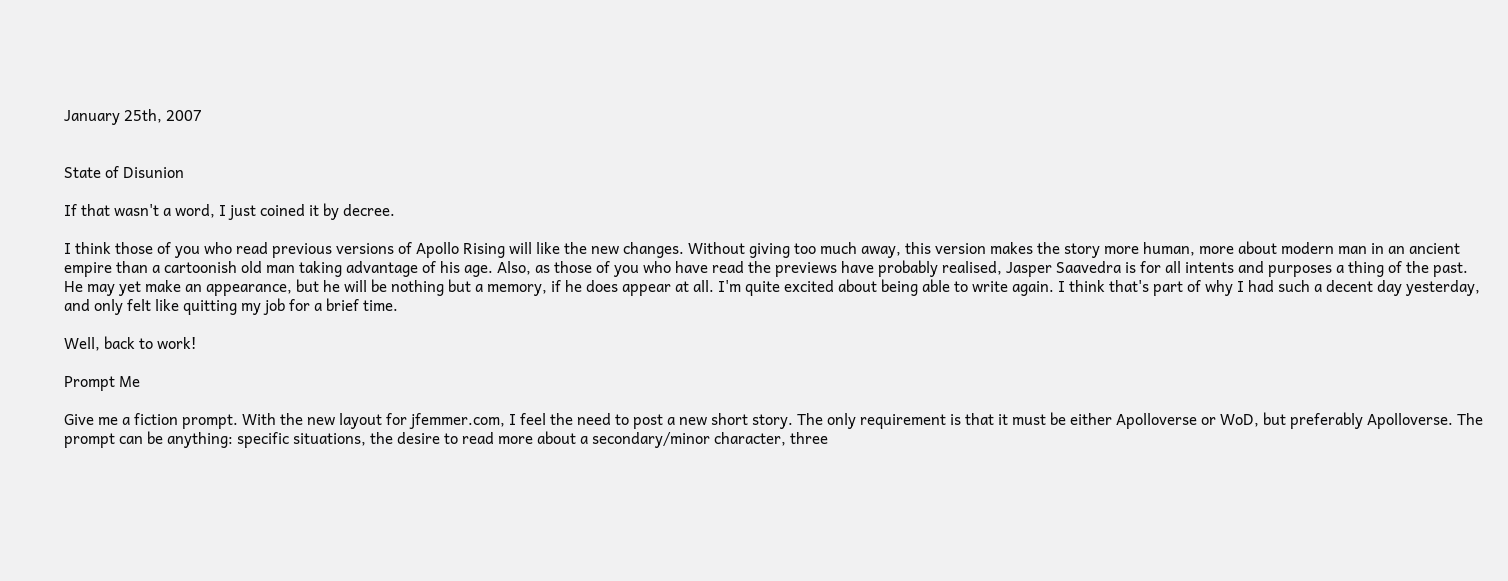January 25th, 2007


State of Disunion

If that wasn't a word, I just coined it by decree.

I think those of you who read previous versions of Apollo Rising will like the new changes. Without giving too much away, this version makes the story more human, more about modern man in an ancient empire than a cartoonish old man taking advantage of his age. Also, as those of you who have read the previews have probably realised, Jasper Saavedra is for all intents and purposes a thing of the past. He may yet make an appearance, but he will be nothing but a memory, if he does appear at all. I'm quite excited about being able to write again. I think that's part of why I had such a decent day yesterday, and only felt like quitting my job for a brief time.

Well, back to work!

Prompt Me

Give me a fiction prompt. With the new layout for jfemmer.com, I feel the need to post a new short story. The only requirement is that it must be either Apolloverse or WoD, but preferably Apolloverse. The prompt can be anything: specific situations, the desire to read more about a secondary/minor character, three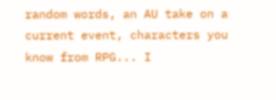random words, an AU take on a current event, characters you know from RPG... I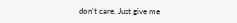don't care. Just give me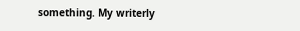something. My writerly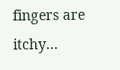fingers are itchy...